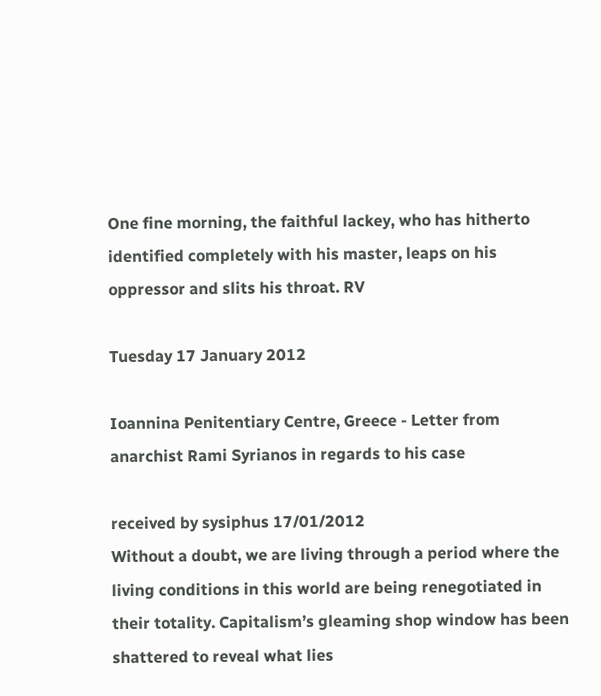One fine morning, the faithful lackey, who has hitherto identified completely with his master, leaps on his oppressor and slits his throat. RV

Tuesday 17 January 2012

Ioannina Penitentiary Centre, Greece - Letter from anarchist Rami Syrianos in regards to his case

received by sysiphus 17/01/2012
Without a doubt, we are living through a period where the living conditions in this world are being renegotiated in their totality. Capitalism’s gleaming shop window has been shattered to reveal what lies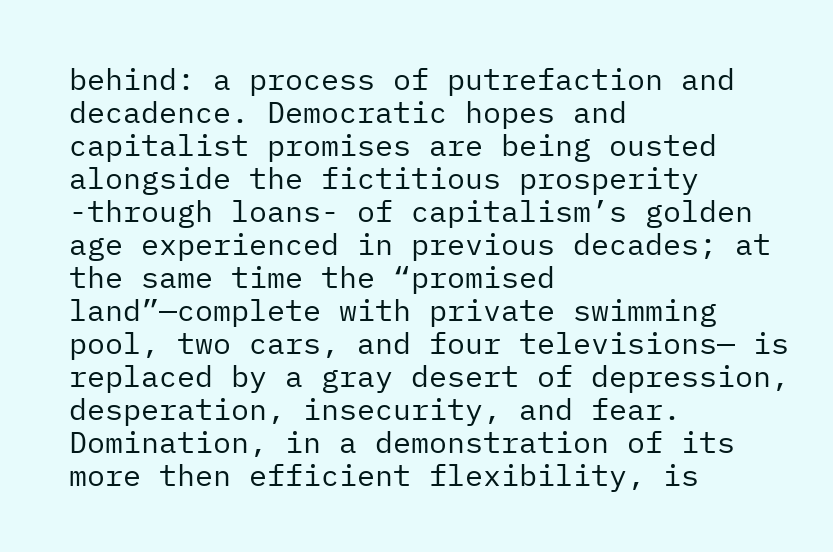behind: a process of putrefaction and decadence. Democratic hopes and capitalist promises are being ousted alongside the fictitious prosperity -through loans- of capitalism’s golden age experienced in previous decades; at the same time the “promised land”—complete with private swimming pool, two cars, and four televisions— is replaced by a gray desert of depression, desperation, insecurity, and fear. Domination, in a demonstration of its more then efficient flexibility, is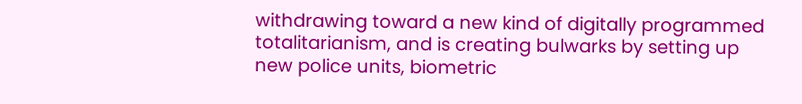withdrawing toward a new kind of digitally programmed totalitarianism, and is creating bulwarks by setting up new police units, biometric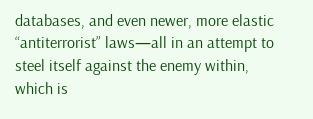databases, and even newer, more elastic “antiterrorist” laws—all in an attempt to steel itself against the enemy within, which is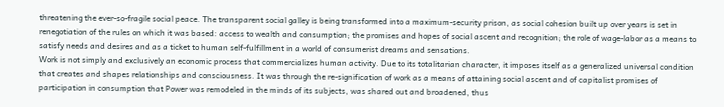threatening the ever-so-fragile social peace. The transparent social galley is being transformed into a maximum-security prison, as social cohesion built up over years is set in renegotiation of the rules on which it was based: access to wealth and consumption; the promises and hopes of social ascent and recognition; the role of wage-labor as a means to satisfy needs and desires and as a ticket to human self-fulfillment in a world of consumerist dreams and sensations.
Work is not simply and exclusively an economic process that commercializes human activity. Due to its totalitarian character, it imposes itself as a generalized universal condition that creates and shapes relationships and consciousness. It was through the re-signification of work as a means of attaining social ascent and of capitalist promises of participation in consumption that Power was remodeled in the minds of its subjects, was shared out and broadened, thus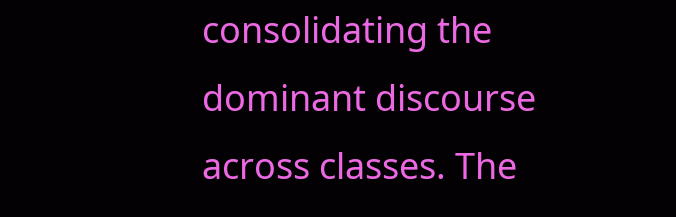consolidating the dominant discourse across classes. The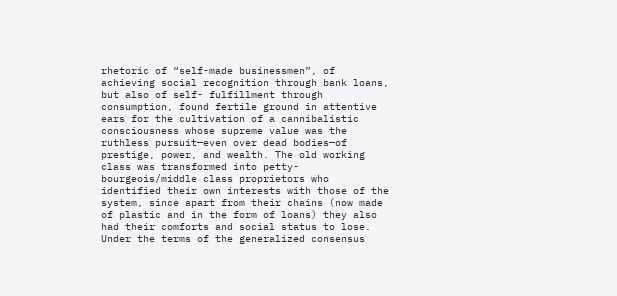rhetoric of “self-made businessmen”, of achieving social recognition through bank loans, but also of self- fulfillment through consumption, found fertile ground in attentive ears for the cultivation of a cannibalistic consciousness whose supreme value was the ruthless pursuit—even over dead bodies—of prestige, power, and wealth. The old working class was transformed into petty-bourgeois/middle class proprietors who identified their own interests with those of the system, since apart from their chains (now made of plastic and in the form of loans) they also had their comforts and social status to lose. Under the terms of the generalized consensus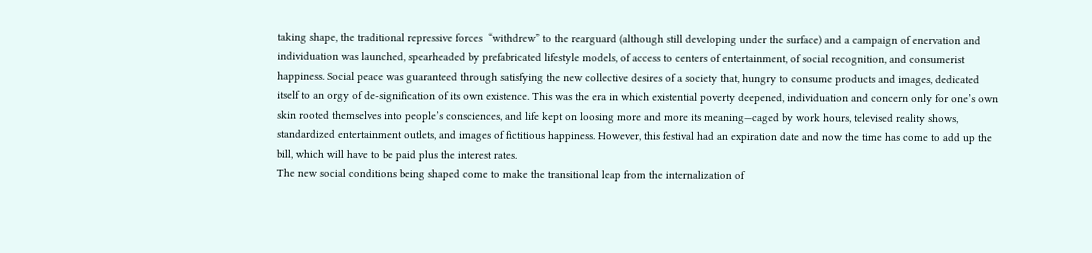taking shape, the traditional repressive forces  “withdrew” to the rearguard (although still developing under the surface) and a campaign of enervation and individuation was launched, spearheaded by prefabricated lifestyle models, of access to centers of entertainment, of social recognition, and consumerist happiness. Social peace was guaranteed through satisfying the new collective desires of a society that, hungry to consume products and images, dedicated itself to an orgy of de-signification of its own existence. This was the era in which existential poverty deepened, individuation and concern only for one’s own skin rooted themselves into people’s consciences, and life kept on loosing more and more its meaning—caged by work hours, televised reality shows, standardized entertainment outlets, and images of fictitious happiness. However, this festival had an expiration date and now the time has come to add up the bill, which will have to be paid plus the interest rates.
The new social conditions being shaped come to make the transitional leap from the internalization of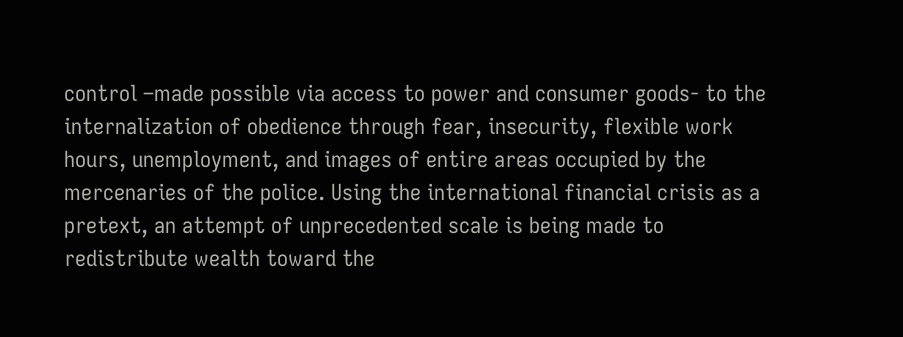control –made possible via access to power and consumer goods- to the internalization of obedience through fear, insecurity, flexible work hours, unemployment, and images of entire areas occupied by the mercenaries of the police. Using the international financial crisis as a pretext, an attempt of unprecedented scale is being made to redistribute wealth toward the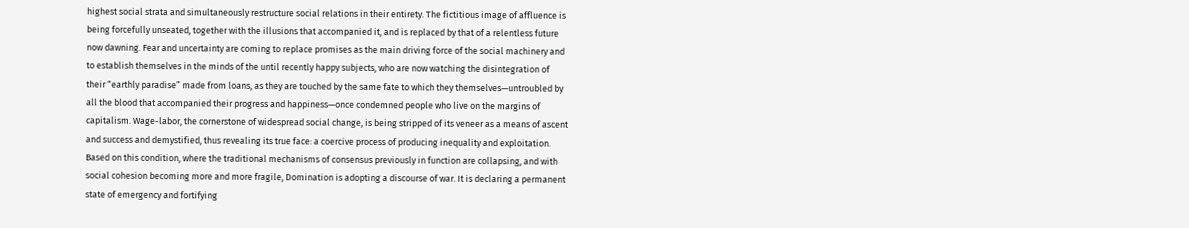highest social strata and simultaneously restructure social relations in their entirety. The fictitious image of affluence is being forcefully unseated, together with the illusions that accompanied it, and is replaced by that of a relentless future now dawning. Fear and uncertainty are coming to replace promises as the main driving force of the social machinery and to establish themselves in the minds of the until recently happy subjects, who are now watching the disintegration of their “earthly paradise” made from loans, as they are touched by the same fate to which they themselves—untroubled by all the blood that accompanied their progress and happiness—once condemned people who live on the margins of capitalism. Wage-labor, the cornerstone of widespread social change, is being stripped of its veneer as a means of ascent and success and demystified, thus revealing its true face: a coercive process of producing inequality and exploitation. Based on this condition, where the traditional mechanisms of consensus previously in function are collapsing, and with social cohesion becoming more and more fragile, Domination is adopting a discourse of war. It is declaring a permanent state of emergency and fortifying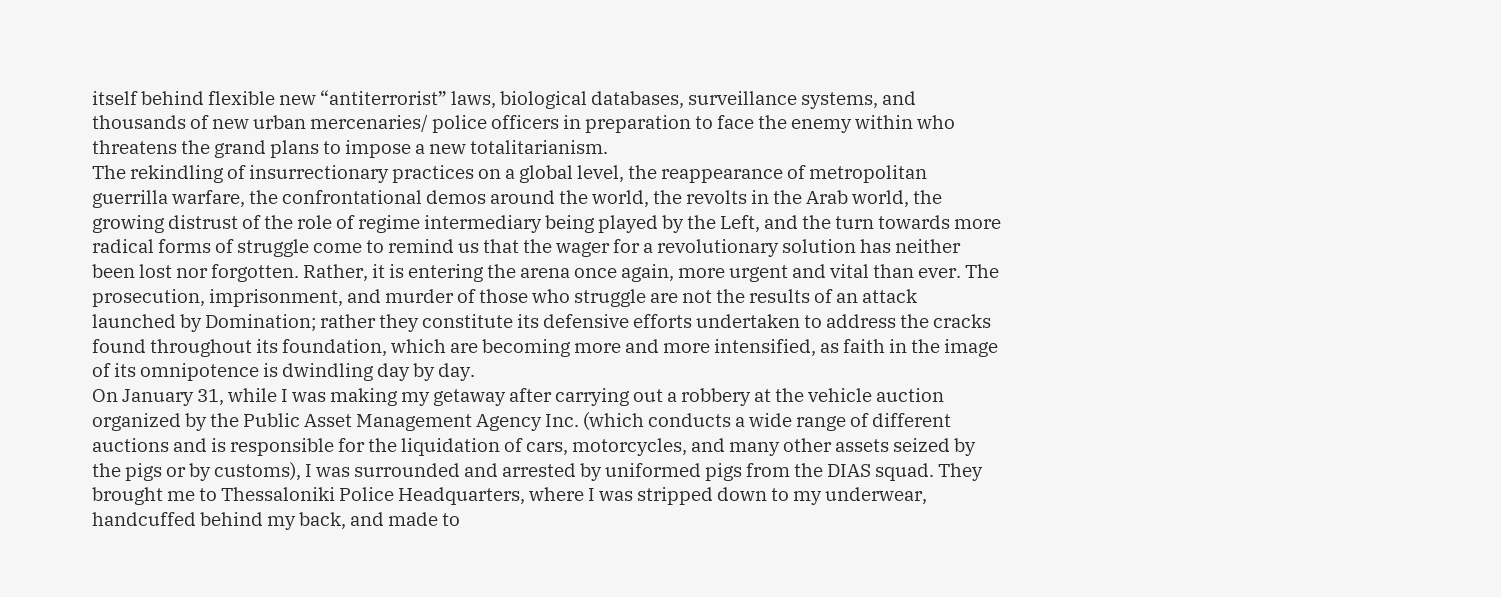itself behind flexible new “antiterrorist” laws, biological databases, surveillance systems, and thousands of new urban mercenaries/ police officers in preparation to face the enemy within who threatens the grand plans to impose a new totalitarianism.
The rekindling of insurrectionary practices on a global level, the reappearance of metropolitan guerrilla warfare, the confrontational demos around the world, the revolts in the Arab world, the growing distrust of the role of regime intermediary being played by the Left, and the turn towards more radical forms of struggle come to remind us that the wager for a revolutionary solution has neither been lost nor forgotten. Rather, it is entering the arena once again, more urgent and vital than ever. The prosecution, imprisonment, and murder of those who struggle are not the results of an attack launched by Domination; rather they constitute its defensive efforts undertaken to address the cracks found throughout its foundation, which are becoming more and more intensified, as faith in the image of its omnipotence is dwindling day by day.
On January 31, while I was making my getaway after carrying out a robbery at the vehicle auction organized by the Public Asset Management Agency Inc. (which conducts a wide range of different auctions and is responsible for the liquidation of cars, motorcycles, and many other assets seized by the pigs or by customs), I was surrounded and arrested by uniformed pigs from the DIAS squad. They brought me to Thessaloniki Police Headquarters, where I was stripped down to my underwear, handcuffed behind my back, and made to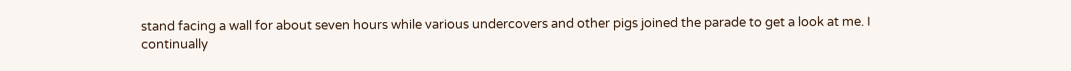stand facing a wall for about seven hours while various undercovers and other pigs joined the parade to get a look at me. I continually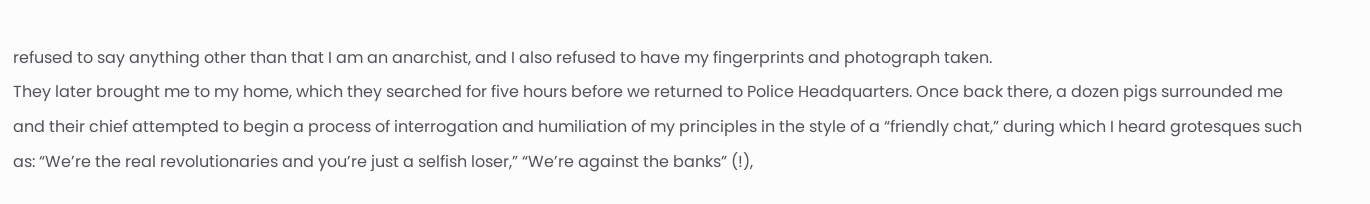refused to say anything other than that I am an anarchist, and I also refused to have my fingerprints and photograph taken.
They later brought me to my home, which they searched for five hours before we returned to Police Headquarters. Once back there, a dozen pigs surrounded me and their chief attempted to begin a process of interrogation and humiliation of my principles in the style of a “friendly chat,” during which I heard grotesques such as: “We’re the real revolutionaries and you’re just a selfish loser,” “We’re against the banks” (!),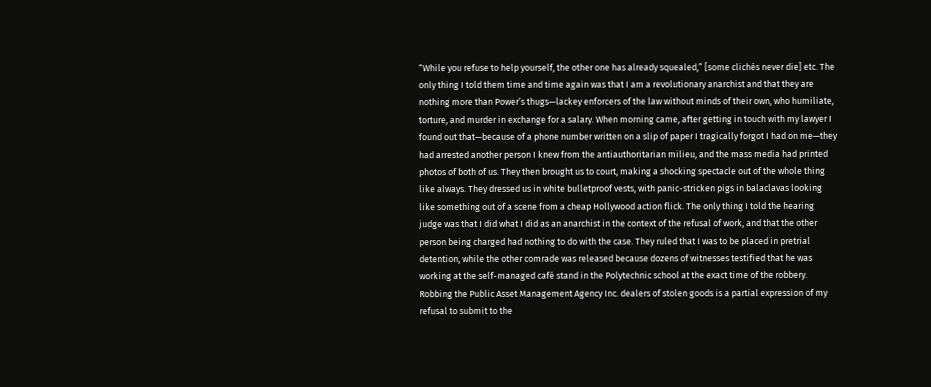“While you refuse to help yourself, the other one has already squealed,” [some clichés never die] etc. The only thing I told them time and time again was that I am a revolutionary anarchist and that they are nothing more than Power’s thugs—lackey enforcers of the law without minds of their own, who humiliate, torture, and murder in exchange for a salary. When morning came, after getting in touch with my lawyer I found out that—because of a phone number written on a slip of paper I tragically forgot I had on me—they had arrested another person I knew from the antiauthoritarian milieu, and the mass media had printed photos of both of us. They then brought us to court, making a shocking spectacle out of the whole thing like always. They dressed us in white bulletproof vests, with panic-stricken pigs in balaclavas looking like something out of a scene from a cheap Hollywood action flick. The only thing I told the hearing judge was that I did what I did as an anarchist in the context of the refusal of work, and that the other person being charged had nothing to do with the case. They ruled that I was to be placed in pretrial detention, while the other comrade was released because dozens of witnesses testified that he was working at the self-managed café stand in the Polytechnic school at the exact time of the robbery.
Robbing the Public Asset Management Agency Inc. dealers of stolen goods is a partial expression of my refusal to submit to the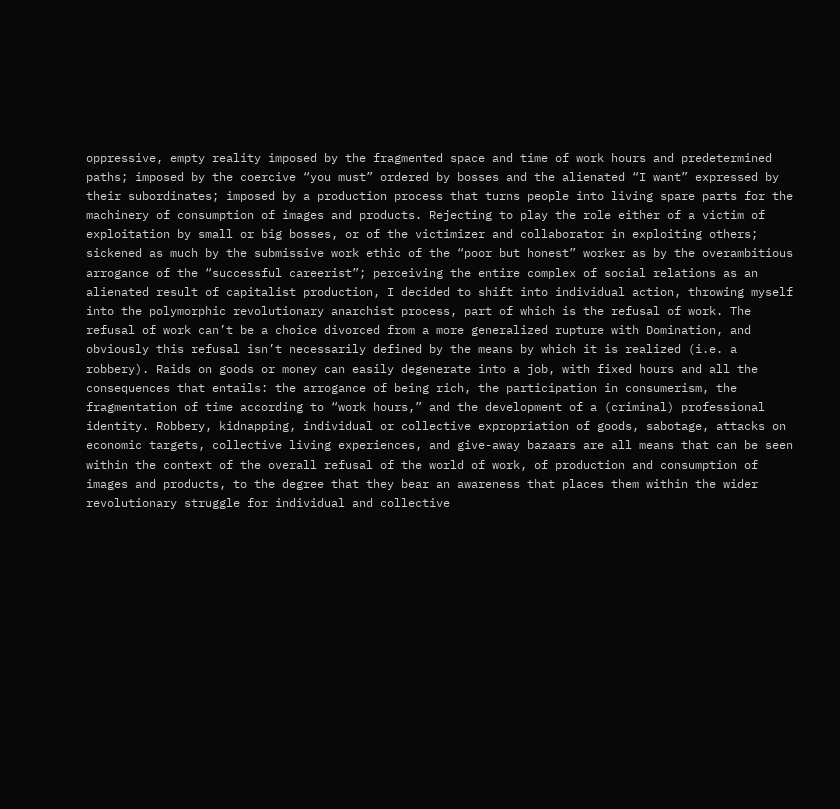oppressive, empty reality imposed by the fragmented space and time of work hours and predetermined paths; imposed by the coercive “you must” ordered by bosses and the alienated “I want” expressed by their subordinates; imposed by a production process that turns people into living spare parts for the machinery of consumption of images and products. Rejecting to play the role either of a victim of exploitation by small or big bosses, or of the victimizer and collaborator in exploiting others; sickened as much by the submissive work ethic of the “poor but honest” worker as by the overambitious arrogance of the “successful careerist”; perceiving the entire complex of social relations as an alienated result of capitalist production, I decided to shift into individual action, throwing myself into the polymorphic revolutionary anarchist process, part of which is the refusal of work. The refusal of work can’t be a choice divorced from a more generalized rupture with Domination, and obviously this refusal isn’t necessarily defined by the means by which it is realized (i.e. a robbery). Raids on goods or money can easily degenerate into a job, with fixed hours and all the consequences that entails: the arrogance of being rich, the participation in consumerism, the fragmentation of time according to “work hours,” and the development of a (criminal) professional identity. Robbery, kidnapping, individual or collective expropriation of goods, sabotage, attacks on economic targets, collective living experiences, and give-away bazaars are all means that can be seen within the context of the overall refusal of the world of work, of production and consumption of images and products, to the degree that they bear an awareness that places them within the wider revolutionary struggle for individual and collective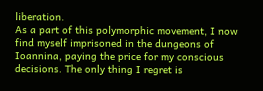liberation.
As a part of this polymorphic movement, I now find myself imprisoned in the dungeons of Ioannina, paying the price for my conscious decisions. The only thing I regret is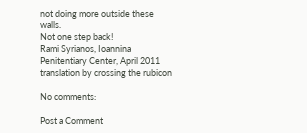not doing more outside these walls.
Not one step back!
Rami Syrianos, Ioannina Penitentiary Center, April 2011
translation by crossing the rubicon

No comments:

Post a Comment